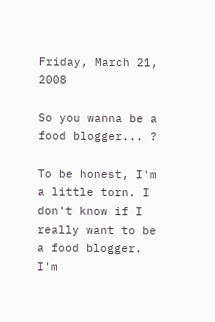Friday, March 21, 2008

So you wanna be a food blogger... ?

To be honest, I'm a little torn. I don't know if I really want to be a food blogger. I'm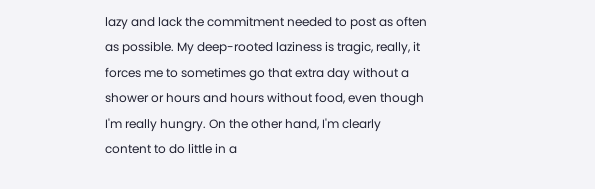lazy and lack the commitment needed to post as often as possible. My deep-rooted laziness is tragic, really, it forces me to sometimes go that extra day without a shower or hours and hours without food, even though I'm really hungry. On the other hand, I'm clearly content to do little in a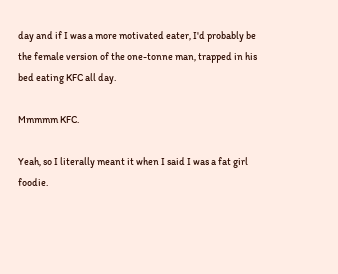day and if I was a more motivated eater, I'd probably be the female version of the one-tonne man, trapped in his bed eating KFC all day.

Mmmmm KFC.

Yeah, so I literally meant it when I said I was a fat girl foodie.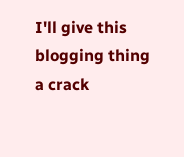I'll give this blogging thing a crack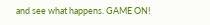and see what happens. GAME ON!